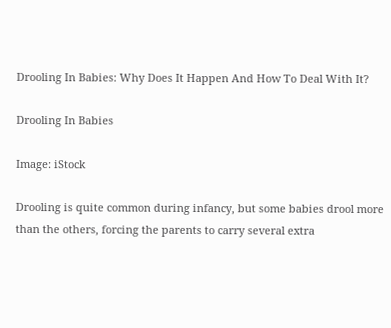Drooling In Babies: Why Does It Happen And How To Deal With It?

Drooling In Babies

Image: iStock

Drooling is quite common during infancy, but some babies drool more than the others, forcing the parents to carry several extra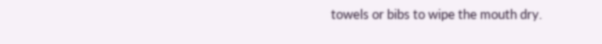towels or bibs to wipe the mouth dry.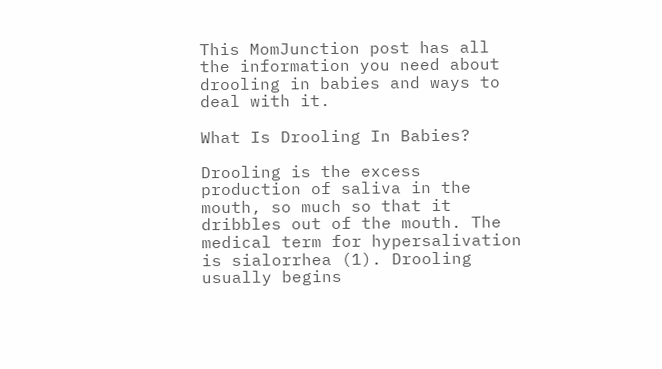This MomJunction post has all the information you need about drooling in babies and ways to deal with it.

What Is Drooling In Babies?

Drooling is the excess production of saliva in the mouth, so much so that it dribbles out of the mouth. The medical term for hypersalivation is sialorrhea (1). Drooling usually begins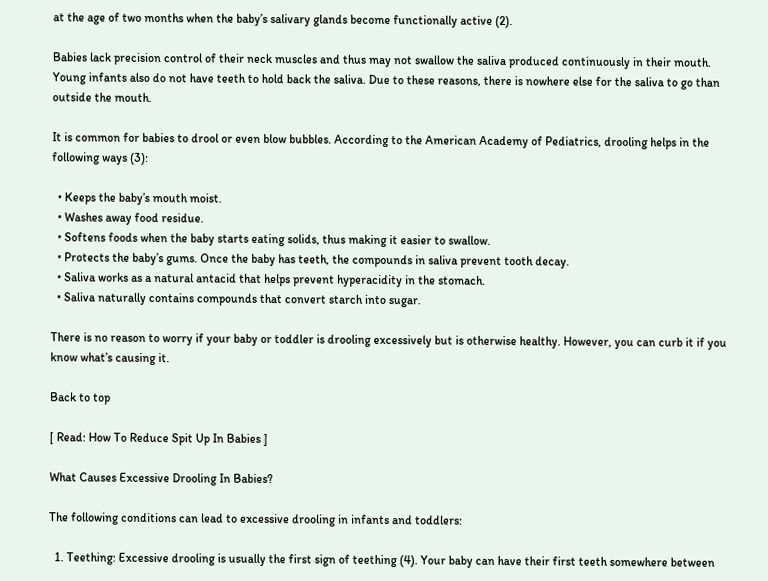at the age of two months when the baby’s salivary glands become functionally active (2).

Babies lack precision control of their neck muscles and thus may not swallow the saliva produced continuously in their mouth. Young infants also do not have teeth to hold back the saliva. Due to these reasons, there is nowhere else for the saliva to go than outside the mouth.

It is common for babies to drool or even blow bubbles. According to the American Academy of Pediatrics, drooling helps in the following ways (3):

  • Keeps the baby’s mouth moist.
  • Washes away food residue.
  • Softens foods when the baby starts eating solids, thus making it easier to swallow.
  • Protects the baby’s gums. Once the baby has teeth, the compounds in saliva prevent tooth decay.
  • Saliva works as a natural antacid that helps prevent hyperacidity in the stomach.
  • Saliva naturally contains compounds that convert starch into sugar.

There is no reason to worry if your baby or toddler is drooling excessively but is otherwise healthy. However, you can curb it if you know what’s causing it.

Back to top

[ Read: How To Reduce Spit Up In Babies ]

What Causes Excessive Drooling In Babies?

The following conditions can lead to excessive drooling in infants and toddlers:

  1. Teething: Excessive drooling is usually the first sign of teething (4). Your baby can have their first teeth somewhere between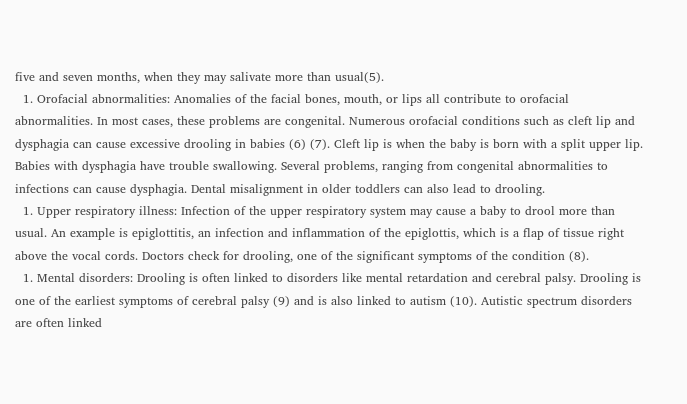five and seven months, when they may salivate more than usual(5).
  1. Orofacial abnormalities: Anomalies of the facial bones, mouth, or lips all contribute to orofacial abnormalities. In most cases, these problems are congenital. Numerous orofacial conditions such as cleft lip and dysphagia can cause excessive drooling in babies (6) (7). Cleft lip is when the baby is born with a split upper lip. Babies with dysphagia have trouble swallowing. Several problems, ranging from congenital abnormalities to infections can cause dysphagia. Dental misalignment in older toddlers can also lead to drooling.
  1. Upper respiratory illness: Infection of the upper respiratory system may cause a baby to drool more than usual. An example is epiglottitis, an infection and inflammation of the epiglottis, which is a flap of tissue right above the vocal cords. Doctors check for drooling, one of the significant symptoms of the condition (8).
  1. Mental disorders: Drooling is often linked to disorders like mental retardation and cerebral palsy. Drooling is one of the earliest symptoms of cerebral palsy (9) and is also linked to autism (10). Autistic spectrum disorders are often linked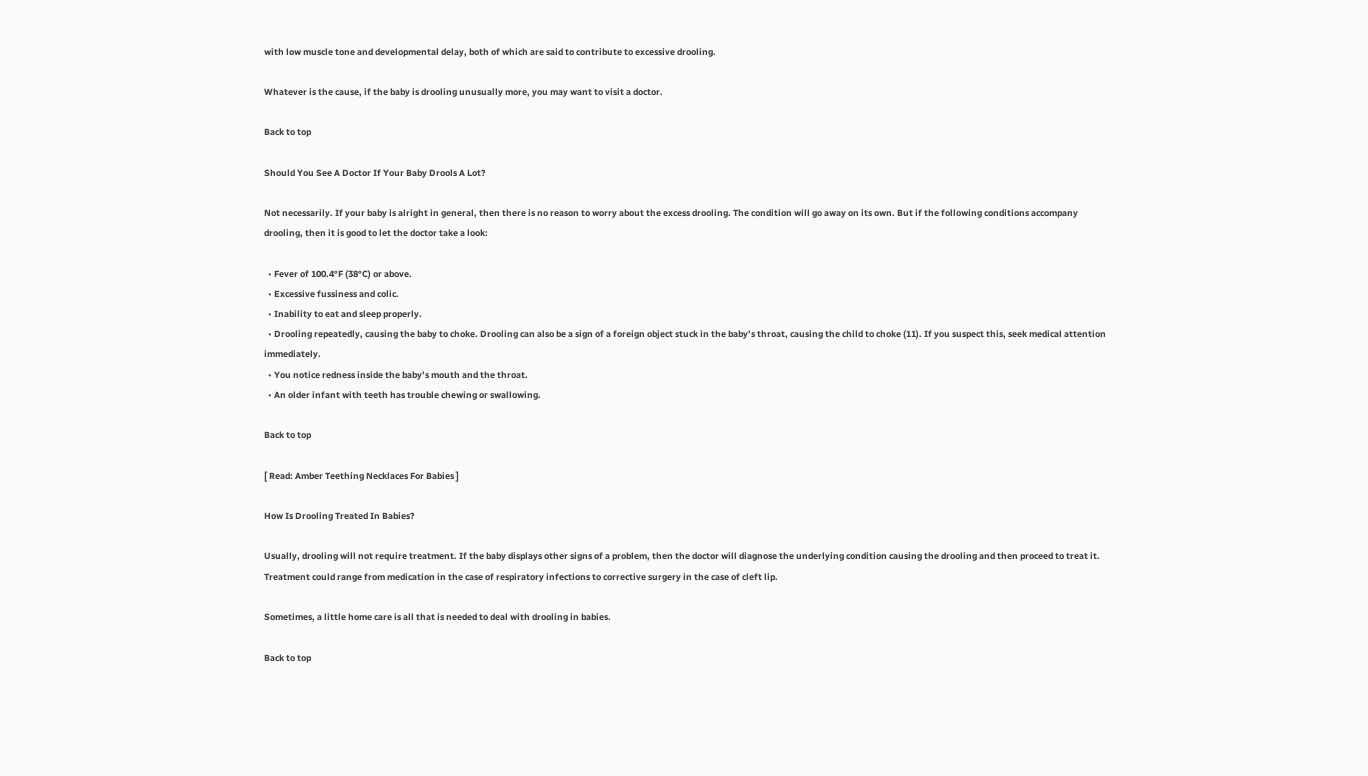with low muscle tone and developmental delay, both of which are said to contribute to excessive drooling.

Whatever is the cause, if the baby is drooling unusually more, you may want to visit a doctor.

Back to top

Should You See A Doctor If Your Baby Drools A Lot?

Not necessarily. If your baby is alright in general, then there is no reason to worry about the excess drooling. The condition will go away on its own. But if the following conditions accompany drooling, then it is good to let the doctor take a look:

  • Fever of 100.4°F (38°C) or above.
  • Excessive fussiness and colic.
  • Inability to eat and sleep properly.
  • Drooling repeatedly, causing the baby to choke. Drooling can also be a sign of a foreign object stuck in the baby’s throat, causing the child to choke (11). If you suspect this, seek medical attention immediately.
  • You notice redness inside the baby’s mouth and the throat.
  • An older infant with teeth has trouble chewing or swallowing.

Back to top

[ Read: Amber Teething Necklaces For Babies ]

How Is Drooling Treated In Babies?

Usually, drooling will not require treatment. If the baby displays other signs of a problem, then the doctor will diagnose the underlying condition causing the drooling and then proceed to treat it. Treatment could range from medication in the case of respiratory infections to corrective surgery in the case of cleft lip.

Sometimes, a little home care is all that is needed to deal with drooling in babies.

Back to top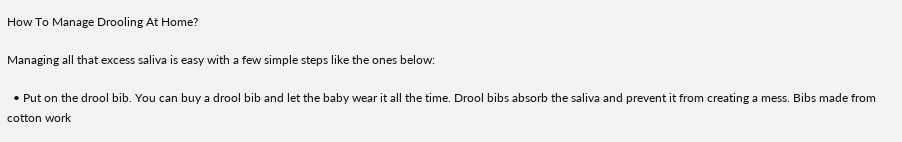How To Manage Drooling At Home?

Managing all that excess saliva is easy with a few simple steps like the ones below:

  • Put on the drool bib. You can buy a drool bib and let the baby wear it all the time. Drool bibs absorb the saliva and prevent it from creating a mess. Bibs made from cotton work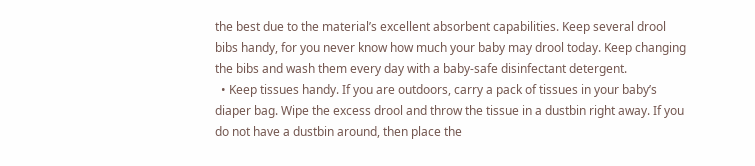the best due to the material’s excellent absorbent capabilities. Keep several drool bibs handy, for you never know how much your baby may drool today. Keep changing the bibs and wash them every day with a baby-safe disinfectant detergent.
  • Keep tissues handy. If you are outdoors, carry a pack of tissues in your baby’s diaper bag. Wipe the excess drool and throw the tissue in a dustbin right away. If you do not have a dustbin around, then place the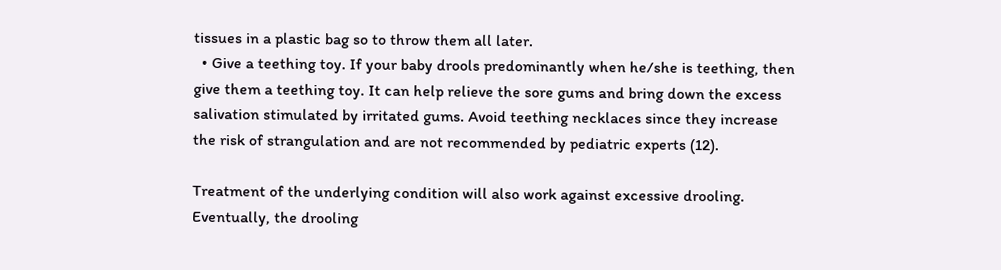tissues in a plastic bag so to throw them all later.
  • Give a teething toy. If your baby drools predominantly when he/she is teething, then give them a teething toy. It can help relieve the sore gums and bring down the excess salivation stimulated by irritated gums. Avoid teething necklaces since they increase the risk of strangulation and are not recommended by pediatric experts (12).

Treatment of the underlying condition will also work against excessive drooling. Eventually, the drooling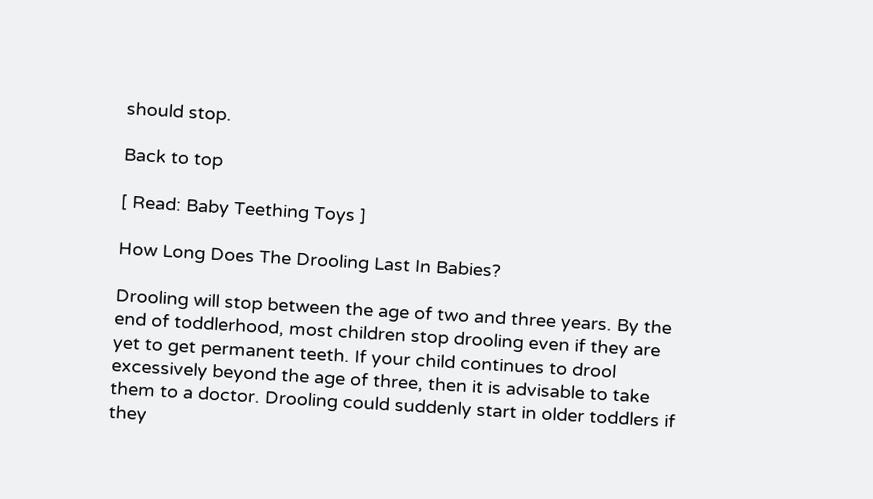should stop.

Back to top

[ Read: Baby Teething Toys ]

How Long Does The Drooling Last In Babies?

Drooling will stop between the age of two and three years. By the end of toddlerhood, most children stop drooling even if they are yet to get permanent teeth. If your child continues to drool excessively beyond the age of three, then it is advisable to take them to a doctor. Drooling could suddenly start in older toddlers if they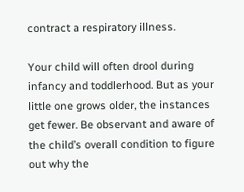contract a respiratory illness.

Your child will often drool during infancy and toddlerhood. But as your little one grows older, the instances get fewer. Be observant and aware of the child’s overall condition to figure out why the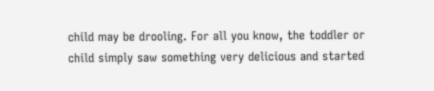child may be drooling. For all you know, the toddler or child simply saw something very delicious and started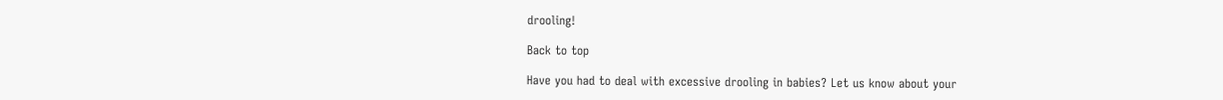drooling!

Back to top

Have you had to deal with excessive drooling in babies? Let us know about your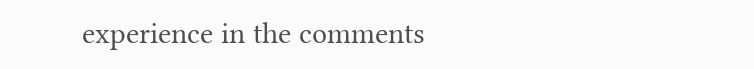experience in the comments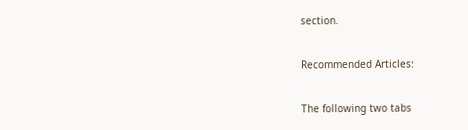section.

Recommended Articles:

The following two tabs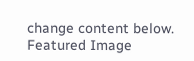change content below.
Featured Image